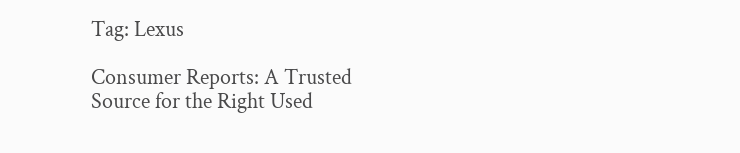Tag: Lexus

Consumer Reports: A Trusted Source for the Right Used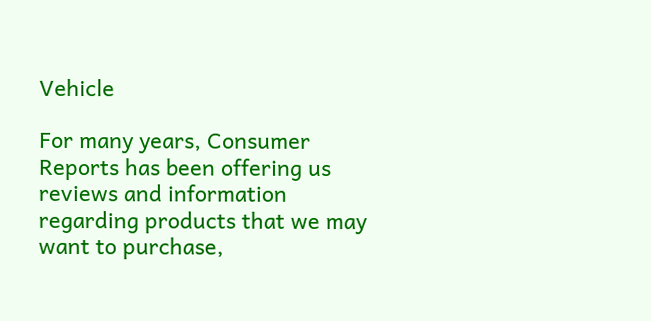Vehicle

For many years, Consumer Reports has been offering us reviews and information regarding products that we may want to purchase,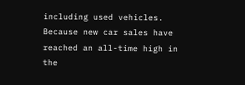including used vehicles. Because new car sales have reached an all-time high in the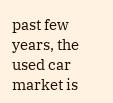past few years, the used car market is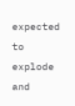expected to explode and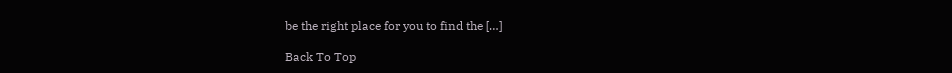be the right place for you to find the […]

Back To Top